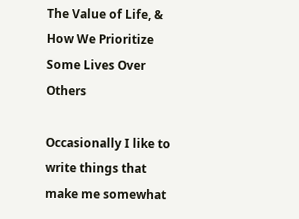The Value of Life, & How We Prioritize Some Lives Over Others

Occasionally I like to write things that make me somewhat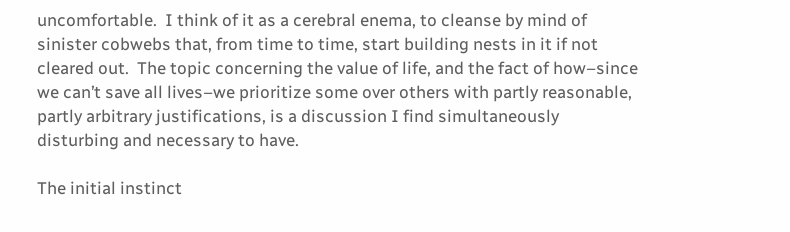uncomfortable.  I think of it as a cerebral enema, to cleanse by mind of sinister cobwebs that, from time to time, start building nests in it if not cleared out.  The topic concerning the value of life, and the fact of how–since we can’t save all lives–we prioritize some over others with partly reasonable, partly arbitrary justifications, is a discussion I find simultaneously disturbing and necessary to have.

The initial instinct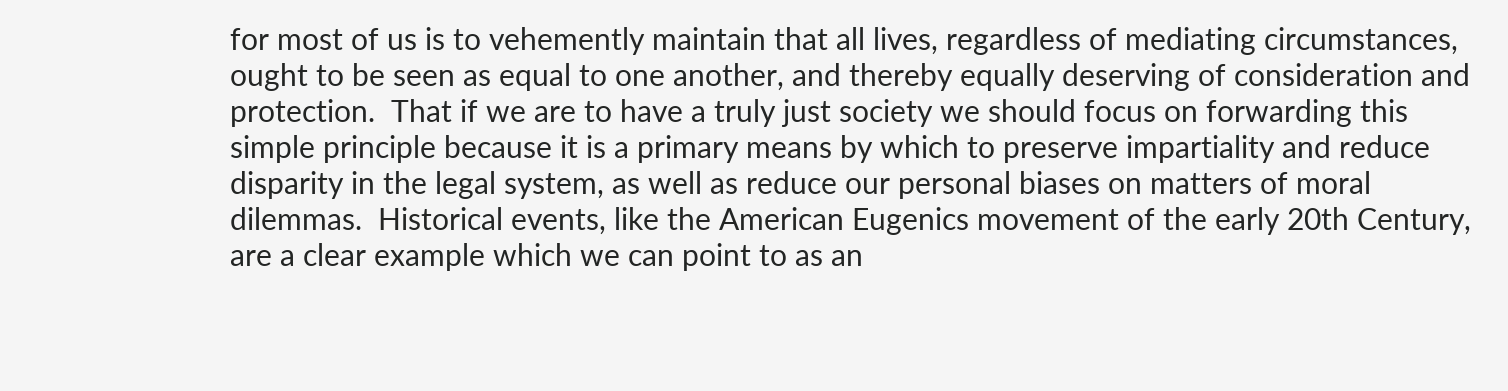for most of us is to vehemently maintain that all lives, regardless of mediating circumstances, ought to be seen as equal to one another, and thereby equally deserving of consideration and protection.  That if we are to have a truly just society we should focus on forwarding this simple principle because it is a primary means by which to preserve impartiality and reduce disparity in the legal system, as well as reduce our personal biases on matters of moral dilemmas.  Historical events, like the American Eugenics movement of the early 20th Century, are a clear example which we can point to as an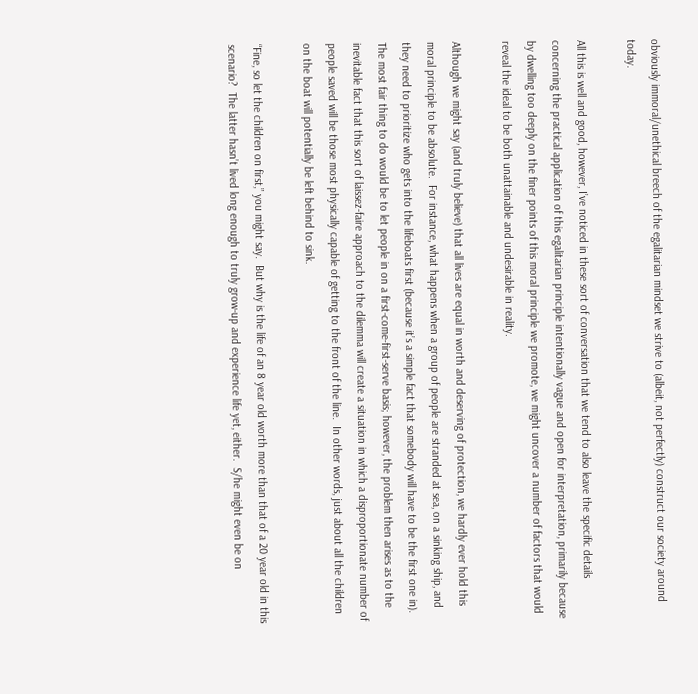obviously immoral/unethical breech of the egalitarian mindset we strive to (albeit, not perfectly) construct our society around today.

All this is well and good, however, I’ve noticed in these sort of conversation that we tend to also leave the specific details concerning the practical application of this egalitarian principle intentionally vague and open for interpretation, primarily because by dwelling too deeply on the finer points of this moral principle we promote, we might uncover a number of factors that would reveal the ideal to be both unattainable and undesirable in reality.

Although we might say (and truly believe) that all lives are equal in worth and deserving of protection, we hardly ever hold this moral principle to be absolute.  For instance, what happens when a group of people are stranded at sea, on a sinking ship, and they need to prioritize who gets into the lifeboats first (because it’s a simple fact that somebody will have to be the first one in).  The most fair thing to do would be to let people in on a first-come-first-serve basis; however, the problem then arises as to the inevitable fact that this sort of laissez-faire approach to the dilemma will create a situation in which a disproportionate number of people saved will be those most physically capable of getting to the front of the line.  In other words, just about all the children on the boat will potentially be left behind to sink.

“Fine, so let the children on first,” you might say.  But why is the life of an 8 year old worth more than that of a 20 year old in this scenario?  The latter hasn’t lived long enough to truly grow-up and experience life yet, either.  S/he might even be on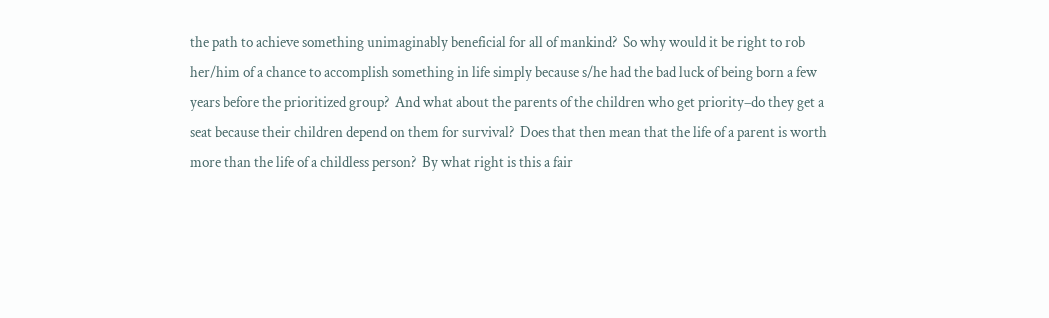the path to achieve something unimaginably beneficial for all of mankind?  So why would it be right to rob her/him of a chance to accomplish something in life simply because s/he had the bad luck of being born a few years before the prioritized group?  And what about the parents of the children who get priority–do they get a seat because their children depend on them for survival?  Does that then mean that the life of a parent is worth more than the life of a childless person?  By what right is this a fair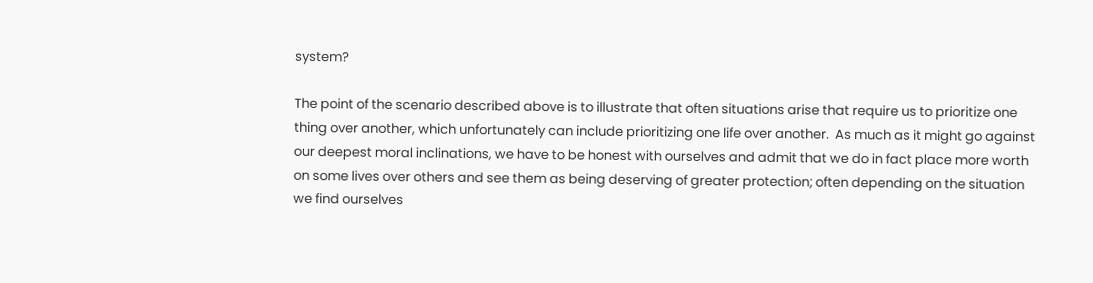system?

The point of the scenario described above is to illustrate that often situations arise that require us to prioritize one thing over another, which unfortunately can include prioritizing one life over another.  As much as it might go against our deepest moral inclinations, we have to be honest with ourselves and admit that we do in fact place more worth on some lives over others and see them as being deserving of greater protection; often depending on the situation we find ourselves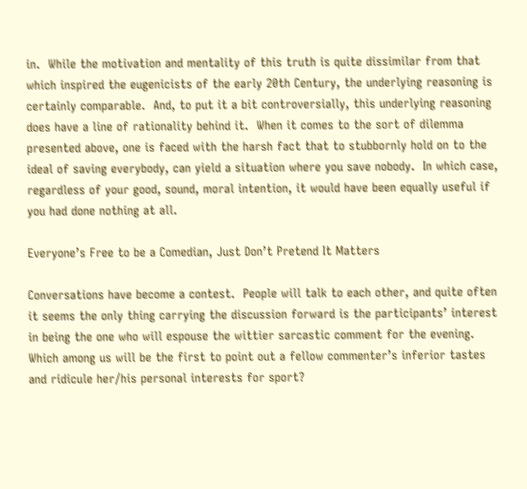in.  While the motivation and mentality of this truth is quite dissimilar from that which inspired the eugenicists of the early 20th Century, the underlying reasoning is certainly comparable.  And, to put it a bit controversially, this underlying reasoning does have a line of rationality behind it.  When it comes to the sort of dilemma presented above, one is faced with the harsh fact that to stubbornly hold on to the ideal of saving everybody, can yield a situation where you save nobody.  In which case, regardless of your good, sound, moral intention, it would have been equally useful if you had done nothing at all.

Everyone’s Free to be a Comedian, Just Don’t Pretend It Matters

Conversations have become a contest.  People will talk to each other, and quite often it seems the only thing carrying the discussion forward is the participants’ interest in being the one who will espouse the wittier sarcastic comment for the evening.  Which among us will be the first to point out a fellow commenter’s inferior tastes and ridicule her/his personal interests for sport?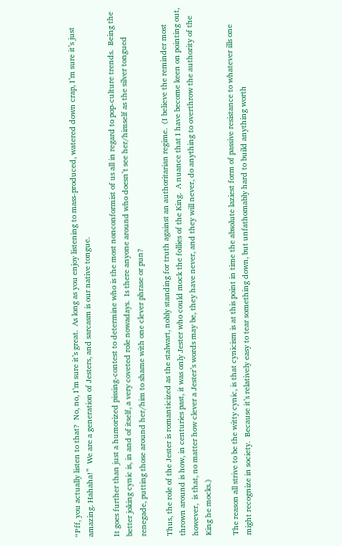“Pff, you actually listen to that?  No, no, I’m sure it’s great.  As long as you enjoy listening to mass-produced, watered down crap, I’m sure it’s just amazing. Hahaha!”  We are a generation of Jesters, and sarcasm is our native tongue.

It goes further than just a humorized pissing-contest to determine who is the most nonconformist of us all in regard to pop-culture trends.  Being the better joking cynic is, in and of itself, a very coveted role nowadays.  Is there anyone around who doesn’t see her/himself as the silver tongued renegade, putting those around her/him to shame with one clever phrase or pun?

Thus, the role of the Jester is romanticized as the stalwart, nobly standing for truth against an authoritarian regime.  (I believe the reminder most thrown around is how, in centuries past, it was only Jester who could mock the follies of the King.  A nuance that I have become keen on pointing out, however,  is that, no matter how clever a Jester’s words may be, they have never, and they will never, do anything to overthrow the authority of the King he mocks.)

The reason all strive to be the witty cynic, is that cynicism is at this point in time the absolute laziest form of passive resistance to whatever ills one might recognize in society.  Because it’s relatively easy to tear something down, but unfathomably hard to build anything worth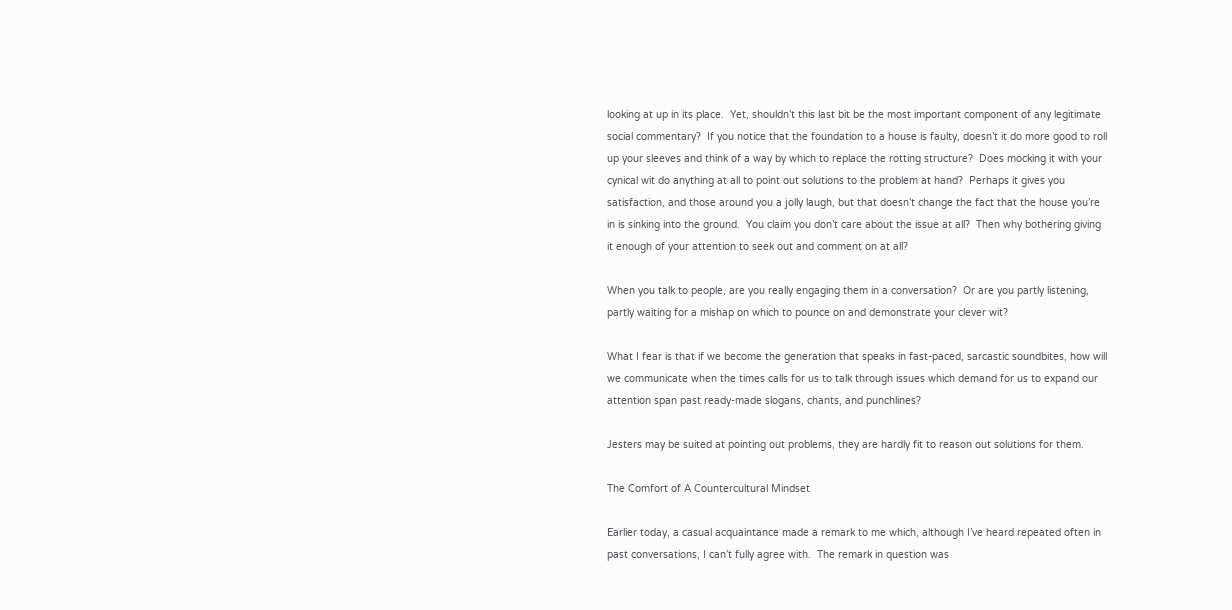looking at up in its place.  Yet, shouldn’t this last bit be the most important component of any legitimate social commentary?  If you notice that the foundation to a house is faulty, doesn’t it do more good to roll up your sleeves and think of a way by which to replace the rotting structure?  Does mocking it with your cynical wit do anything at all to point out solutions to the problem at hand?  Perhaps it gives you satisfaction, and those around you a jolly laugh, but that doesn’t change the fact that the house you’re in is sinking into the ground.  You claim you don’t care about the issue at all?  Then why bothering giving it enough of your attention to seek out and comment on at all?

When you talk to people, are you really engaging them in a conversation?  Or are you partly listening, partly waiting for a mishap on which to pounce on and demonstrate your clever wit?

What I fear is that if we become the generation that speaks in fast-paced, sarcastic soundbites, how will we communicate when the times calls for us to talk through issues which demand for us to expand our attention span past ready-made slogans, chants, and punchlines?

Jesters may be suited at pointing out problems, they are hardly fit to reason out solutions for them.

The Comfort of A Countercultural Mindset

Earlier today, a casual acquaintance made a remark to me which, although I’ve heard repeated often in past conversations, I can’t fully agree with.  The remark in question was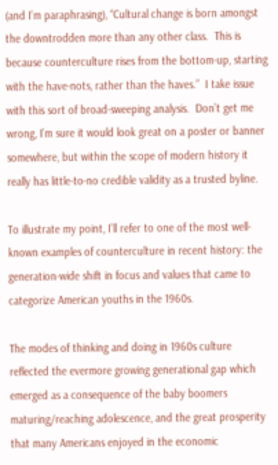(and I’m paraphrasing), “Cultural change is born amongst the downtrodden more than any other class.  This is because counterculture rises from the bottom-up, starting with the have-nots, rather than the haves.”  I take issue with this sort of broad-sweeping analysis.  Don’t get me wrong, I’m sure it would look great on a poster or banner somewhere, but within the scope of modern history it really has little-to-no credible validity as a trusted byline.

To illustrate my point, I’ll refer to one of the most well-known examples of counterculture in recent history: the generation-wide shift in focus and values that came to categorize American youths in the 1960s.

The modes of thinking and doing in 1960s culture reflected the evermore growing generational gap which emerged as a consequence of the baby boomers maturing/reaching adolescence, and the great prosperity that many Americans enjoyed in the economic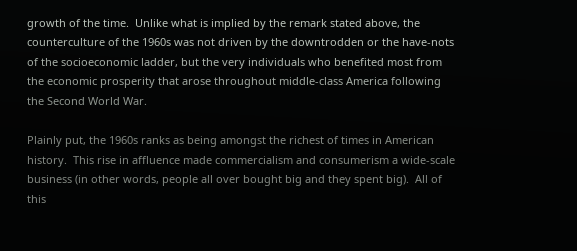growth of the time.  Unlike what is implied by the remark stated above, the counterculture of the 1960s was not driven by the downtrodden or the have-nots of the socioeconomic ladder, but the very individuals who benefited most from the economic prosperity that arose throughout middle-class America following the Second World War.

Plainly put, the 1960s ranks as being amongst the richest of times in American history.  This rise in affluence made commercialism and consumerism a wide-scale business (in other words, people all over bought big and they spent big).  All of this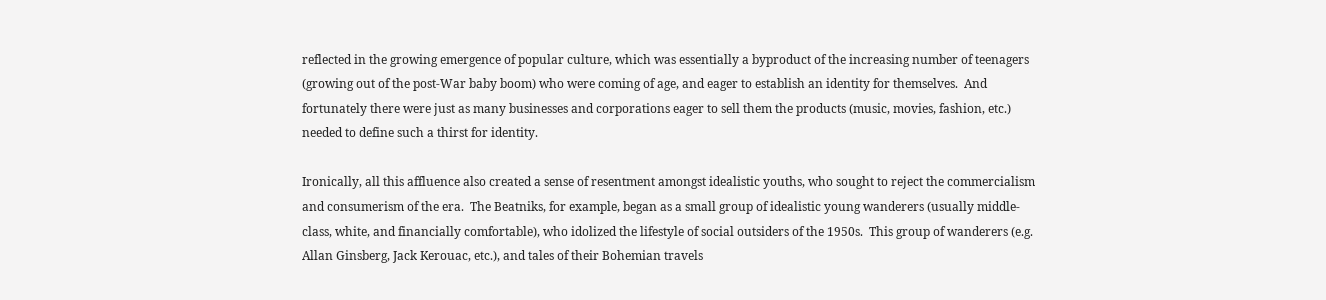reflected in the growing emergence of popular culture, which was essentially a byproduct of the increasing number of teenagers (growing out of the post-War baby boom) who were coming of age, and eager to establish an identity for themselves.  And fortunately there were just as many businesses and corporations eager to sell them the products (music, movies, fashion, etc.) needed to define such a thirst for identity.

Ironically, all this affluence also created a sense of resentment amongst idealistic youths, who sought to reject the commercialism and consumerism of the era.  The Beatniks, for example, began as a small group of idealistic young wanderers (usually middle-class, white, and financially comfortable), who idolized the lifestyle of social outsiders of the 1950s.  This group of wanderers (e.g. Allan Ginsberg, Jack Kerouac, etc.), and tales of their Bohemian travels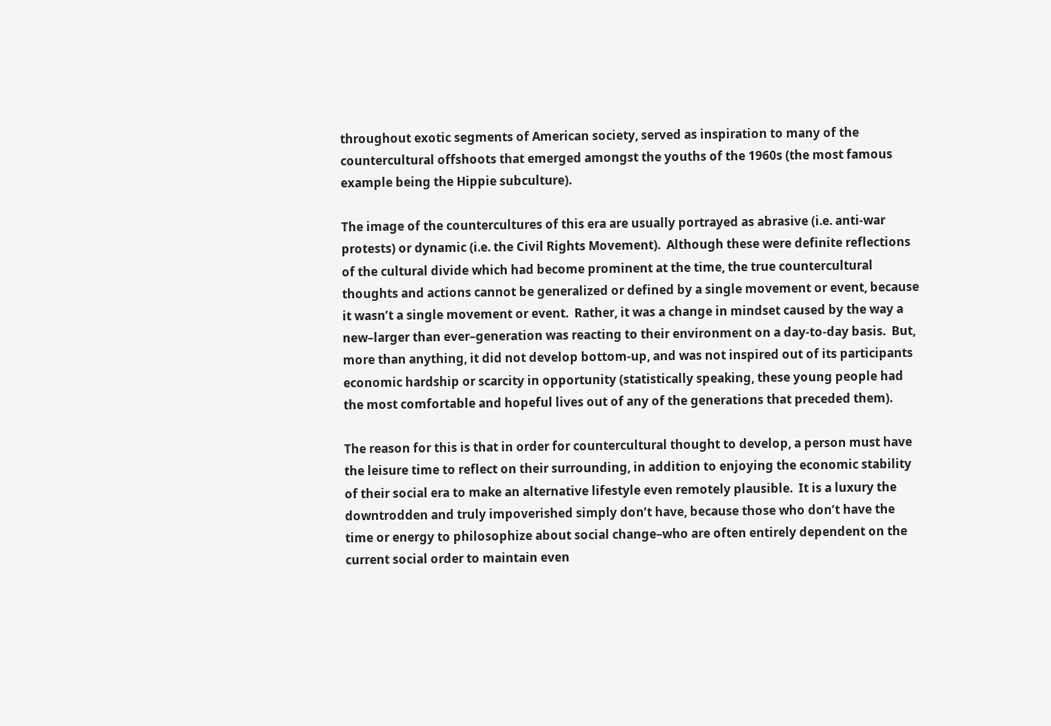throughout exotic segments of American society, served as inspiration to many of the countercultural offshoots that emerged amongst the youths of the 1960s (the most famous example being the Hippie subculture).

The image of the countercultures of this era are usually portrayed as abrasive (i.e. anti-war protests) or dynamic (i.e. the Civil Rights Movement).  Although these were definite reflections of the cultural divide which had become prominent at the time, the true countercultural thoughts and actions cannot be generalized or defined by a single movement or event, because it wasn’t a single movement or event.  Rather, it was a change in mindset caused by the way a new–larger than ever–generation was reacting to their environment on a day-to-day basis.  But, more than anything, it did not develop bottom-up, and was not inspired out of its participants economic hardship or scarcity in opportunity (statistically speaking, these young people had the most comfortable and hopeful lives out of any of the generations that preceded them).

The reason for this is that in order for countercultural thought to develop, a person must have the leisure time to reflect on their surrounding, in addition to enjoying the economic stability of their social era to make an alternative lifestyle even remotely plausible.  It is a luxury the downtrodden and truly impoverished simply don’t have, because those who don’t have the time or energy to philosophize about social change–who are often entirely dependent on the current social order to maintain even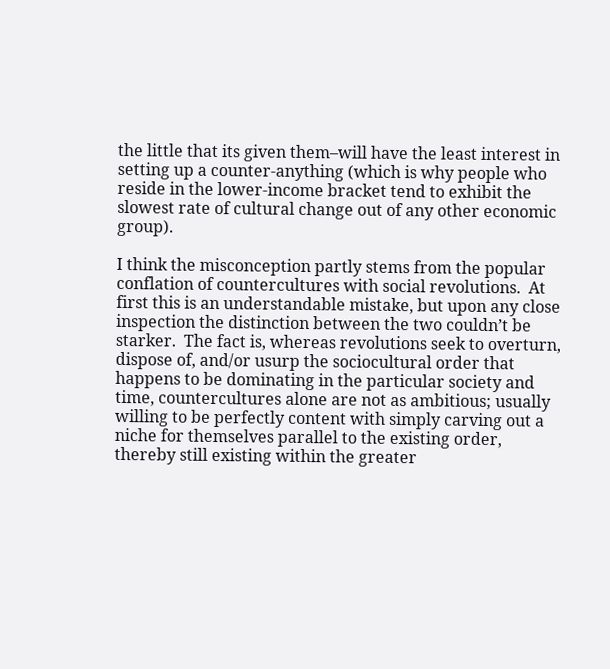the little that its given them–will have the least interest in setting up a counter-anything (which is why people who reside in the lower-income bracket tend to exhibit the slowest rate of cultural change out of any other economic group).

I think the misconception partly stems from the popular conflation of countercultures with social revolutions.  At first this is an understandable mistake, but upon any close inspection the distinction between the two couldn’t be starker.  The fact is, whereas revolutions seek to overturn, dispose of, and/or usurp the sociocultural order that happens to be dominating in the particular society and time, countercultures alone are not as ambitious; usually willing to be perfectly content with simply carving out a niche for themselves parallel to the existing order, thereby still existing within the greater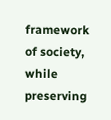framework of society, while preserving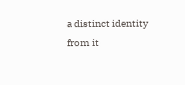a distinct identity from it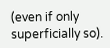(even if only superficially so).